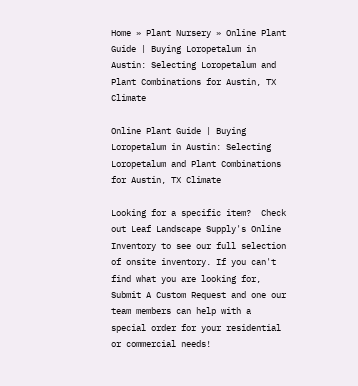Home » Plant Nursery » Online Plant Guide | Buying Loropetalum in Austin: Selecting Loropetalum and Plant Combinations for Austin, TX Climate

Online Plant Guide | Buying Loropetalum in Austin: Selecting Loropetalum and Plant Combinations for Austin, TX Climate

Looking for a specific item?  Check out Leaf Landscape Supply's Online Inventory to see our full selection of onsite inventory. If you can't find what you are looking for, Submit A Custom Request and one our team members can help with a special order for your residential or commercial needs!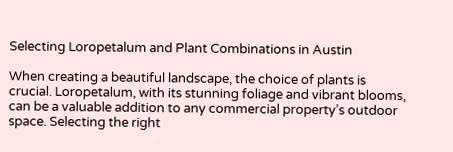Selecting Loropetalum and Plant Combinations in Austin

When creating a beautiful landscape, the choice of plants is crucial. Loropetalum, with its stunning foliage and vibrant blooms, can be a valuable addition to any commercial property’s outdoor space. Selecting the right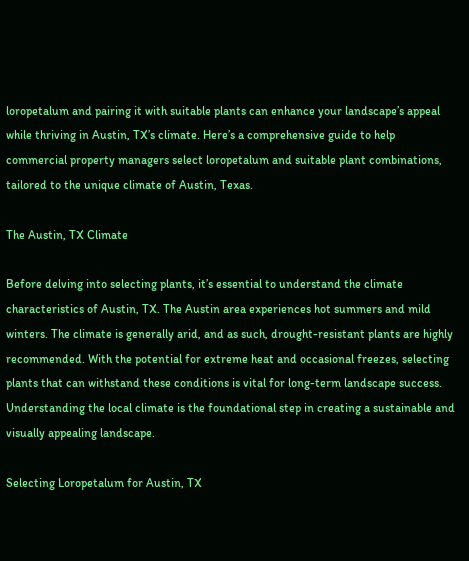loropetalum and pairing it with suitable plants can enhance your landscape’s appeal while thriving in Austin, TX’s climate. Here’s a comprehensive guide to help commercial property managers select loropetalum and suitable plant combinations, tailored to the unique climate of Austin, Texas.

The Austin, TX Climate

Before delving into selecting plants, it’s essential to understand the climate characteristics of Austin, TX. The Austin area experiences hot summers and mild winters. The climate is generally arid, and as such, drought-resistant plants are highly recommended. With the potential for extreme heat and occasional freezes, selecting plants that can withstand these conditions is vital for long-term landscape success. Understanding the local climate is the foundational step in creating a sustainable and visually appealing landscape.

Selecting Loropetalum for Austin, TX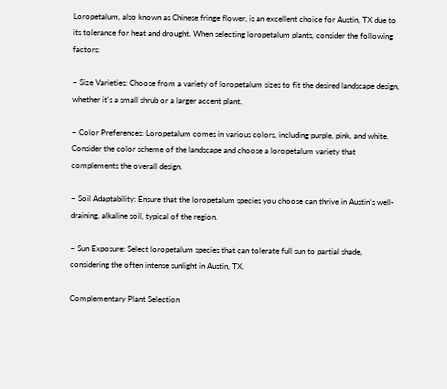Loropetalum, also known as Chinese fringe flower, is an excellent choice for Austin, TX due to its tolerance for heat and drought. When selecting loropetalum plants, consider the following factors:

– Size Varieties: Choose from a variety of loropetalum sizes to fit the desired landscape design, whether it’s a small shrub or a larger accent plant.

– Color Preferences: Loropetalum comes in various colors, including purple, pink, and white. Consider the color scheme of the landscape and choose a loropetalum variety that complements the overall design.

– Soil Adaptability: Ensure that the loropetalum species you choose can thrive in Austin’s well-draining, alkaline soil, typical of the region.

– Sun Exposure: Select loropetalum species that can tolerate full sun to partial shade, considering the often intense sunlight in Austin, TX.

Complementary Plant Selection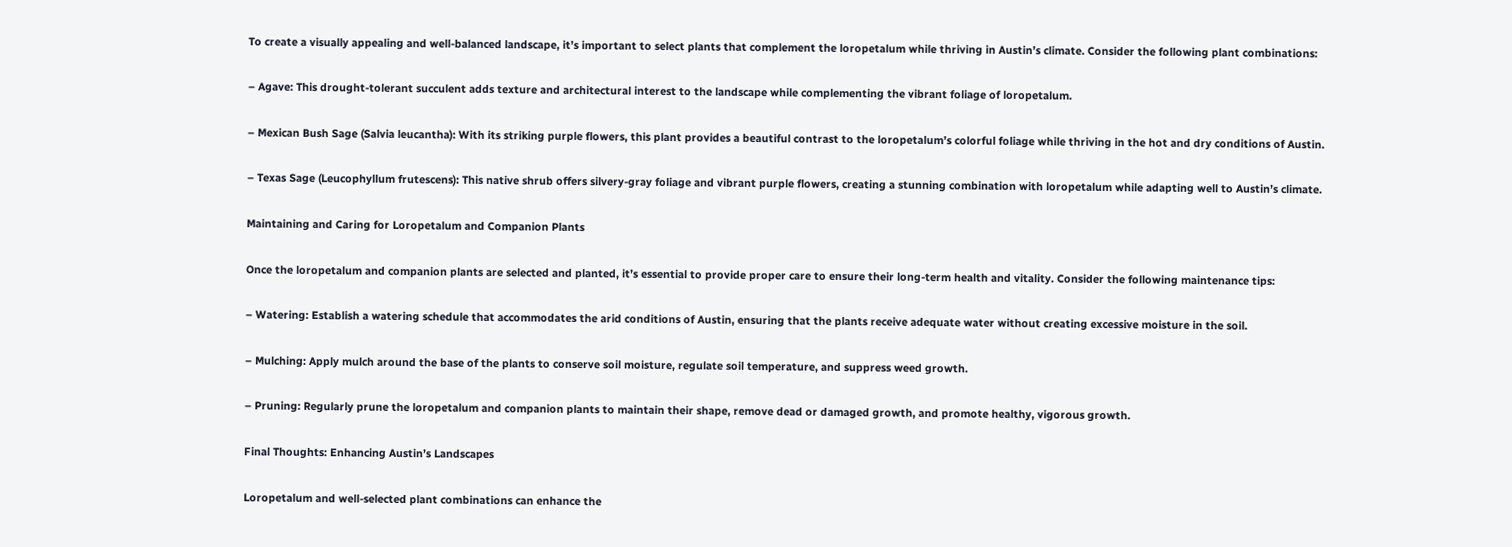To create a visually appealing and well-balanced landscape, it’s important to select plants that complement the loropetalum while thriving in Austin’s climate. Consider the following plant combinations:

– Agave: This drought-tolerant succulent adds texture and architectural interest to the landscape while complementing the vibrant foliage of loropetalum.

– Mexican Bush Sage (Salvia leucantha): With its striking purple flowers, this plant provides a beautiful contrast to the loropetalum’s colorful foliage while thriving in the hot and dry conditions of Austin.

– Texas Sage (Leucophyllum frutescens): This native shrub offers silvery-gray foliage and vibrant purple flowers, creating a stunning combination with loropetalum while adapting well to Austin’s climate.

Maintaining and Caring for Loropetalum and Companion Plants

Once the loropetalum and companion plants are selected and planted, it’s essential to provide proper care to ensure their long-term health and vitality. Consider the following maintenance tips:

– Watering: Establish a watering schedule that accommodates the arid conditions of Austin, ensuring that the plants receive adequate water without creating excessive moisture in the soil.

– Mulching: Apply mulch around the base of the plants to conserve soil moisture, regulate soil temperature, and suppress weed growth.

– Pruning: Regularly prune the loropetalum and companion plants to maintain their shape, remove dead or damaged growth, and promote healthy, vigorous growth.

Final Thoughts: Enhancing Austin’s Landscapes

Loropetalum and well-selected plant combinations can enhance the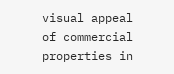visual appeal of commercial properties in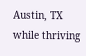Austin, TX while thriving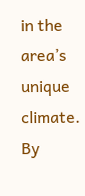in the area’s unique climate. By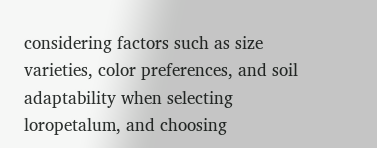considering factors such as size varieties, color preferences, and soil adaptability when selecting loropetalum, and choosing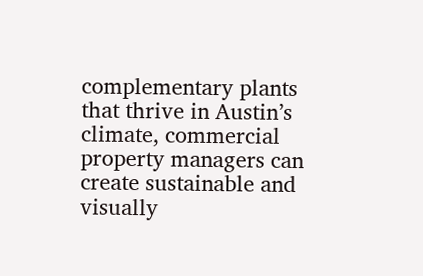complementary plants that thrive in Austin’s climate, commercial property managers can create sustainable and visually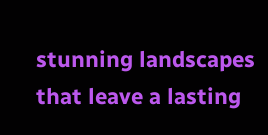stunning landscapes that leave a lasting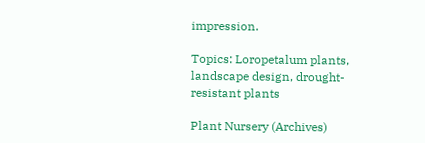impression.

Topics: Loropetalum plants, landscape design, drought-resistant plants

Plant Nursery (Archives)